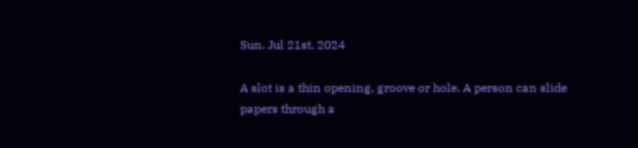Sun. Jul 21st, 2024

A slot is a thin opening, groove or hole. A person can slide papers through a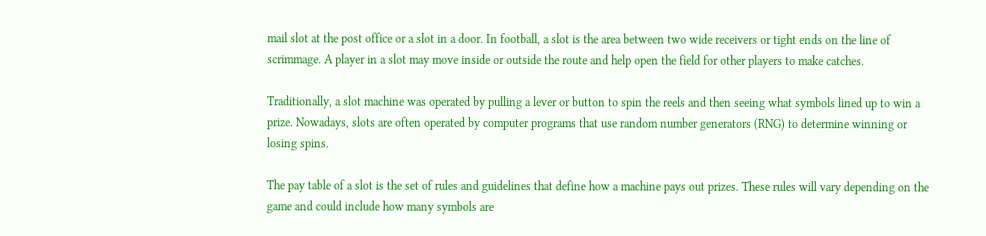mail slot at the post office or a slot in a door. In football, a slot is the area between two wide receivers or tight ends on the line of scrimmage. A player in a slot may move inside or outside the route and help open the field for other players to make catches.

Traditionally, a slot machine was operated by pulling a lever or button to spin the reels and then seeing what symbols lined up to win a prize. Nowadays, slots are often operated by computer programs that use random number generators (RNG) to determine winning or losing spins.

The pay table of a slot is the set of rules and guidelines that define how a machine pays out prizes. These rules will vary depending on the game and could include how many symbols are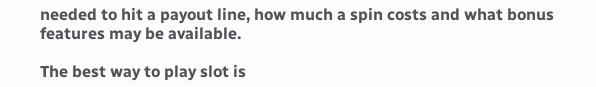needed to hit a payout line, how much a spin costs and what bonus features may be available.

The best way to play slot is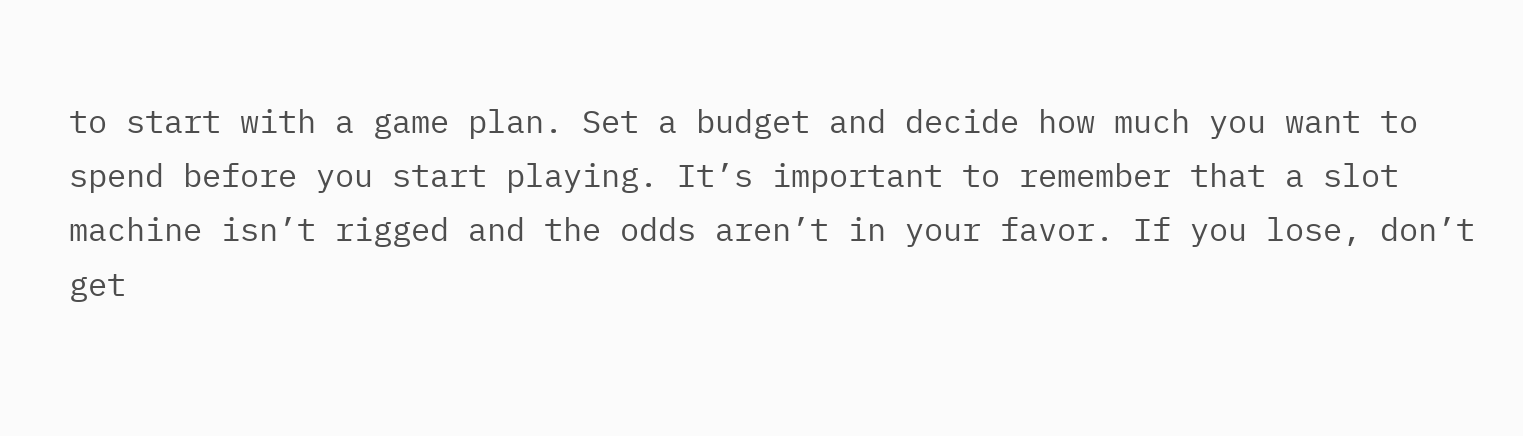to start with a game plan. Set a budget and decide how much you want to spend before you start playing. It’s important to remember that a slot machine isn’t rigged and the odds aren’t in your favor. If you lose, don’t get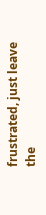frustrated, just leave the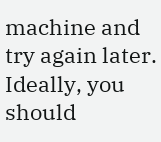machine and try again later. Ideally, you should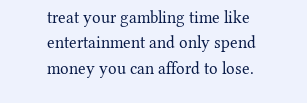treat your gambling time like entertainment and only spend money you can afford to lose.